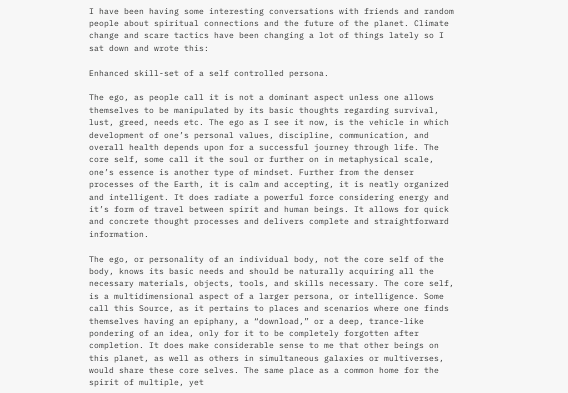I have been having some interesting conversations with friends and random people about spiritual connections and the future of the planet. Climate change and scare tactics have been changing a lot of things lately so I sat down and wrote this:

Enhanced skill-set of a self controlled persona.

The ego, as people call it is not a dominant aspect unless one allows themselves to be manipulated by its basic thoughts regarding survival, lust, greed, needs etc. The ego as I see it now, is the vehicle in which development of one’s personal values, discipline, communication, and overall health depends upon for a successful journey through life. The core self, some call it the soul or further on in metaphysical scale, one’s essence is another type of mindset. Further from the denser processes of the Earth, it is calm and accepting, it is neatly organized and intelligent. It does radiate a powerful force considering energy and it’s form of travel between spirit and human beings. It allows for quick and concrete thought processes and delivers complete and straightforward information.

The ego, or personality of an individual body, not the core self of the body, knows its basic needs and should be naturally acquiring all the necessary materials, objects, tools, and skills necessary. The core self, is a multidimensional aspect of a larger persona, or intelligence. Some call this Source, as it pertains to places and scenarios where one finds themselves having an epiphany, a “download,” or a deep, trance-like pondering of an idea, only for it to be completely forgotten after completion. It does make considerable sense to me that other beings on this planet, as well as others in simultaneous galaxies or multiverses, would share these core selves. The same place as a common home for the spirit of multiple, yet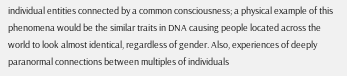individual entities connected by a common consciousness; a physical example of this phenomena would be the similar traits in DNA causing people located across the world to look almost identical, regardless of gender. Also, experiences of deeply paranormal connections between multiples of individuals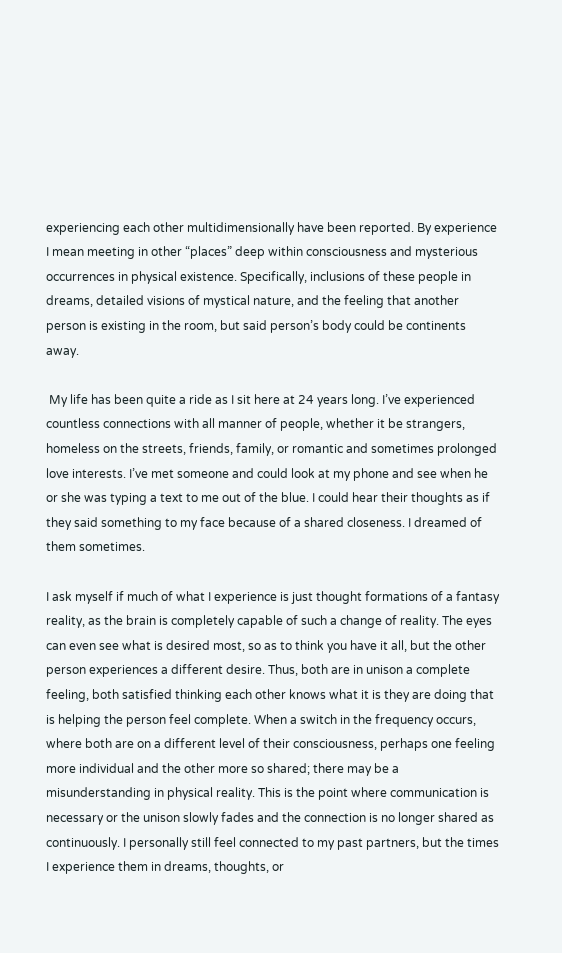experiencing each other multidimensionally have been reported. By experience I mean meeting in other “places” deep within consciousness and mysterious occurrences in physical existence. Specifically, inclusions of these people in dreams, detailed visions of mystical nature, and the feeling that another person is existing in the room, but said person’s body could be continents away.

 My life has been quite a ride as I sit here at 24 years long. I’ve experienced countless connections with all manner of people, whether it be strangers, homeless on the streets, friends, family, or romantic and sometimes prolonged love interests. I’ve met someone and could look at my phone and see when he or she was typing a text to me out of the blue. I could hear their thoughts as if they said something to my face because of a shared closeness. I dreamed of them sometimes.

I ask myself if much of what I experience is just thought formations of a fantasy reality, as the brain is completely capable of such a change of reality. The eyes can even see what is desired most, so as to think you have it all, but the other person experiences a different desire. Thus, both are in unison a complete feeling, both satisfied thinking each other knows what it is they are doing that is helping the person feel complete. When a switch in the frequency occurs, where both are on a different level of their consciousness, perhaps one feeling more individual and the other more so shared; there may be a misunderstanding in physical reality. This is the point where communication is necessary or the unison slowly fades and the connection is no longer shared as continuously. I personally still feel connected to my past partners, but the times I experience them in dreams, thoughts, or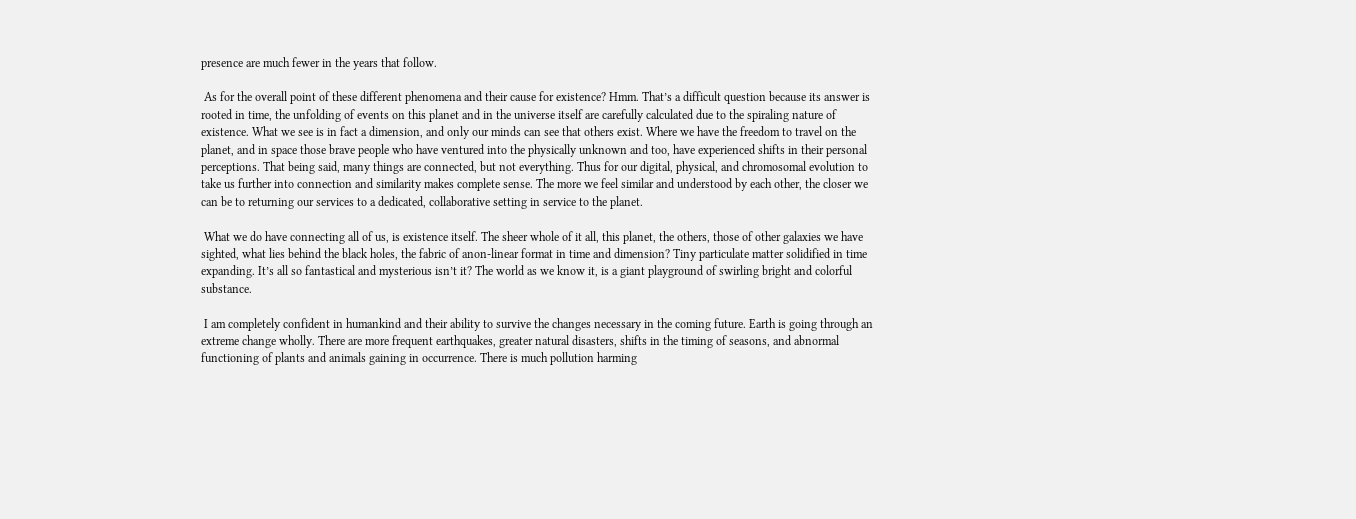presence are much fewer in the years that follow.

 As for the overall point of these different phenomena and their cause for existence? Hmm. That’s a difficult question because its answer is rooted in time, the unfolding of events on this planet and in the universe itself are carefully calculated due to the spiraling nature of existence. What we see is in fact a dimension, and only our minds can see that others exist. Where we have the freedom to travel on the planet, and in space those brave people who have ventured into the physically unknown and too, have experienced shifts in their personal perceptions. That being said, many things are connected, but not everything. Thus for our digital, physical, and chromosomal evolution to take us further into connection and similarity makes complete sense. The more we feel similar and understood by each other, the closer we can be to returning our services to a dedicated, collaborative setting in service to the planet.

 What we do have connecting all of us, is existence itself. The sheer whole of it all, this planet, the others, those of other galaxies we have sighted, what lies behind the black holes, the fabric of anon-linear format in time and dimension? Tiny particulate matter solidified in time expanding. It’s all so fantastical and mysterious isn’t it? The world as we know it, is a giant playground of swirling bright and colorful substance.

 I am completely confident in humankind and their ability to survive the changes necessary in the coming future. Earth is going through an extreme change wholly. There are more frequent earthquakes, greater natural disasters, shifts in the timing of seasons, and abnormal functioning of plants and animals gaining in occurrence. There is much pollution harming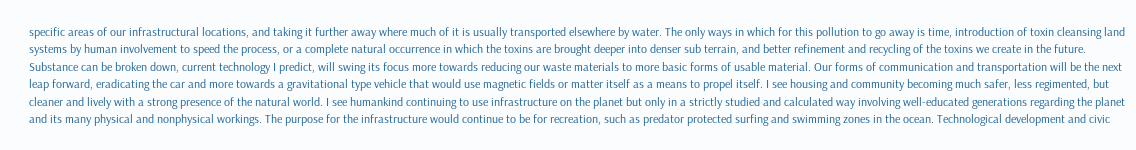specific areas of our infrastructural locations, and taking it further away where much of it is usually transported elsewhere by water. The only ways in which for this pollution to go away is time, introduction of toxin cleansing land systems by human involvement to speed the process, or a complete natural occurrence in which the toxins are brought deeper into denser sub terrain, and better refinement and recycling of the toxins we create in the future. Substance can be broken down, current technology I predict, will swing its focus more towards reducing our waste materials to more basic forms of usable material. Our forms of communication and transportation will be the next leap forward, eradicating the car and more towards a gravitational type vehicle that would use magnetic fields or matter itself as a means to propel itself. I see housing and community becoming much safer, less regimented, but cleaner and lively with a strong presence of the natural world. I see humankind continuing to use infrastructure on the planet but only in a strictly studied and calculated way involving well-educated generations regarding the planet and its many physical and nonphysical workings. The purpose for the infrastructure would continue to be for recreation, such as predator protected surfing and swimming zones in the ocean. Technological development and civic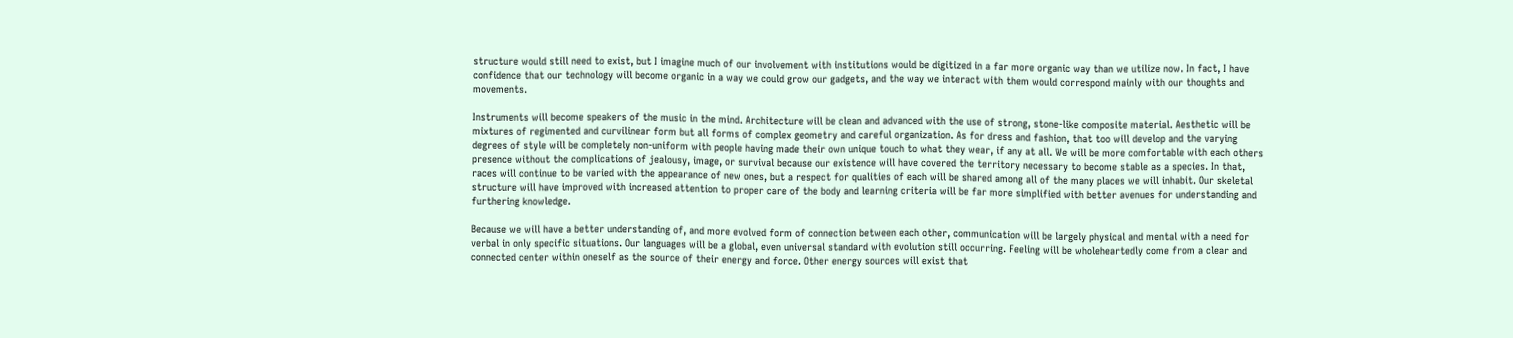structure would still need to exist, but I imagine much of our involvement with institutions would be digitized in a far more organic way than we utilize now. In fact, I have confidence that our technology will become organic in a way we could grow our gadgets, and the way we interact with them would correspond mainly with our thoughts and movements.

Instruments will become speakers of the music in the mind. Architecture will be clean and advanced with the use of strong, stone-like composite material. Aesthetic will be mixtures of regimented and curvilinear form but all forms of complex geometry and careful organization. As for dress and fashion, that too will develop and the varying degrees of style will be completely non-uniform with people having made their own unique touch to what they wear, if any at all. We will be more comfortable with each others presence without the complications of jealousy, image, or survival because our existence will have covered the territory necessary to become stable as a species. In that, races will continue to be varied with the appearance of new ones, but a respect for qualities of each will be shared among all of the many places we will inhabit. Our skeletal structure will have improved with increased attention to proper care of the body and learning criteria will be far more simplified with better avenues for understanding and furthering knowledge.

Because we will have a better understanding of, and more evolved form of connection between each other, communication will be largely physical and mental with a need for verbal in only specific situations. Our languages will be a global, even universal standard with evolution still occurring. Feeling will be wholeheartedly come from a clear and connected center within oneself as the source of their energy and force. Other energy sources will exist that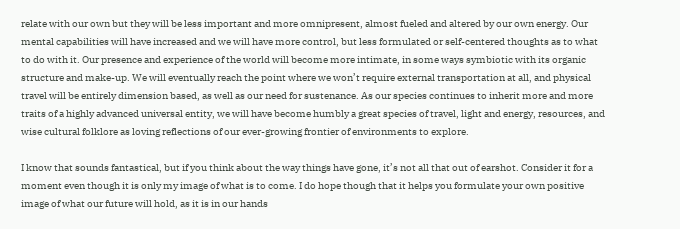relate with our own but they will be less important and more omnipresent, almost fueled and altered by our own energy. Our mental capabilities will have increased and we will have more control, but less formulated or self-centered thoughts as to what to do with it. Our presence and experience of the world will become more intimate, in some ways symbiotic with its organic structure and make-up. We will eventually reach the point where we won’t require external transportation at all, and physical travel will be entirely dimension based, as well as our need for sustenance. As our species continues to inherit more and more traits of a highly advanced universal entity, we will have become humbly a great species of travel, light and energy, resources, and wise cultural folklore as loving reflections of our ever-growing frontier of environments to explore.

I know that sounds fantastical, but if you think about the way things have gone, it’s not all that out of earshot. Consider it for a moment even though it is only my image of what is to come. I do hope though that it helps you formulate your own positive image of what our future will hold, as it is in our hands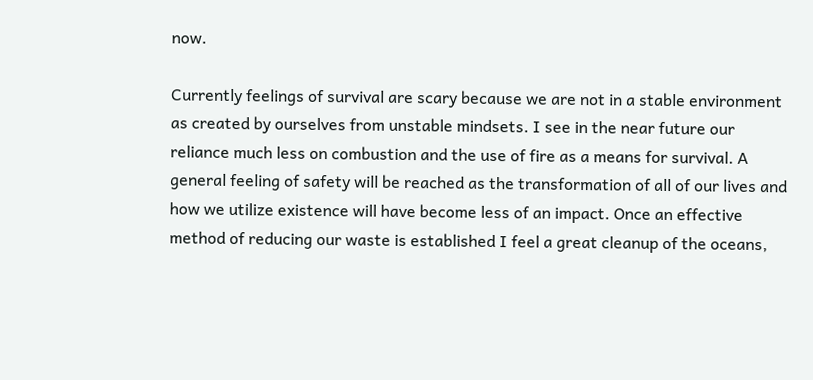now.

Currently feelings of survival are scary because we are not in a stable environment as created by ourselves from unstable mindsets. I see in the near future our reliance much less on combustion and the use of fire as a means for survival. A general feeling of safety will be reached as the transformation of all of our lives and how we utilize existence will have become less of an impact. Once an effective method of reducing our waste is established I feel a great cleanup of the oceans,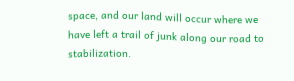space, and our land will occur where we have left a trail of junk along our road to stabilization.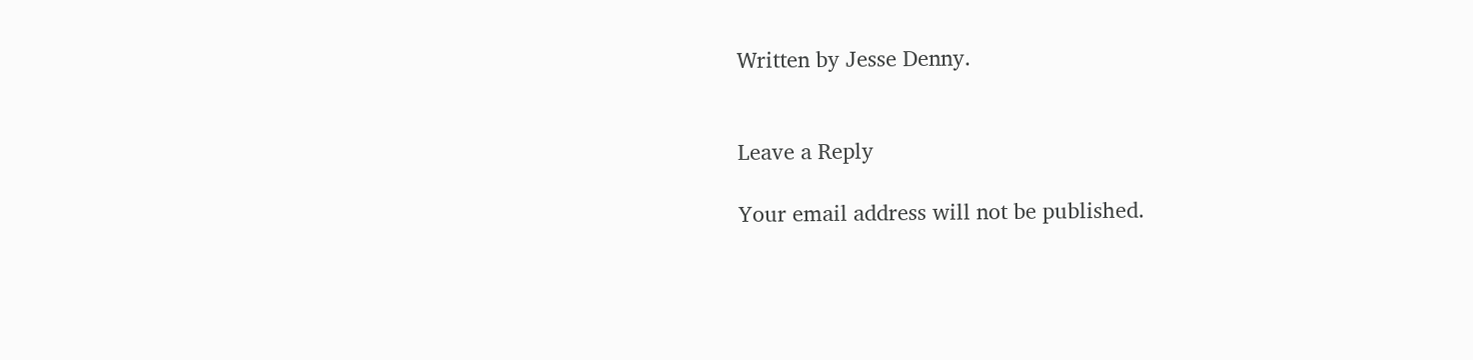Written by Jesse Denny.


Leave a Reply

Your email address will not be published.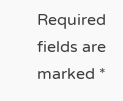Required fields are marked *